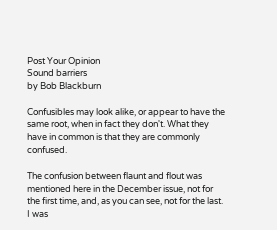Post Your Opinion
Sound barriers
by Bob Blackburn

Confusibles may look alike, or appear to have the same root, when in fact they don't. What they have in common is that they are commonly confused.

The confusion between flaunt and flout was mentioned here in the December issue, not for the first time, and, as you can see, not for the last. I was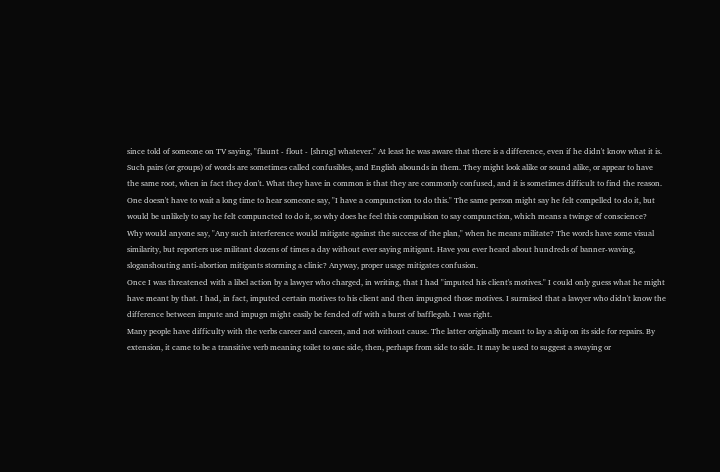since told of someone on TV saying, "flaunt - flout - [shrug] whatever." At least he was aware that there is a difference, even if he didn't know what it is.
Such pairs (or groups) of words are sometimes called confusibles, and English abounds in them. They might look alike or sound alike, or appear to have the same root, when in fact they don't. What they have in common is that they are commonly confused, and it is sometimes difficult to find the reason.
One doesn't have to wait a long time to hear someone say, "I have a compunction to do this." The same person might say he felt compelled to do it, but would be unlikely to say he felt compuncted to do it, so why does he feel this compulsion to say compunction, which means a twinge of conscience?
Why would anyone say, "Any such interference would mitigate against the success of the plan," when he means militate? The words have some visual similarity, but reporters use militant dozens of times a day without ever saying mitigant. Have you ever heard about hundreds of banner-waving, sloganshouting anti-abortion mitigants storming a clinic? Anyway, proper usage mitigates confusion.
Once I was threatened with a libel action by a lawyer who charged, in writing, that I had "imputed his client's motives." I could only guess what he might have meant by that. I had, in fact, imputed certain motives to his client and then impugned those motives. I surmised that a lawyer who didn't know the difference between impute and impugn might easily be fended off with a burst of bafflegab. I was right.
Many people have difficulty with the verbs career and careen, and not without cause. The latter originally meant to lay a ship on its side for repairs. By extension, it came to be a transitive verb meaning toilet to one side, then, perhaps from side to side. It may be used to suggest a swaying or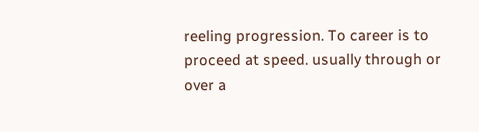reeling progression. To career is to proceed at speed. usually through or over a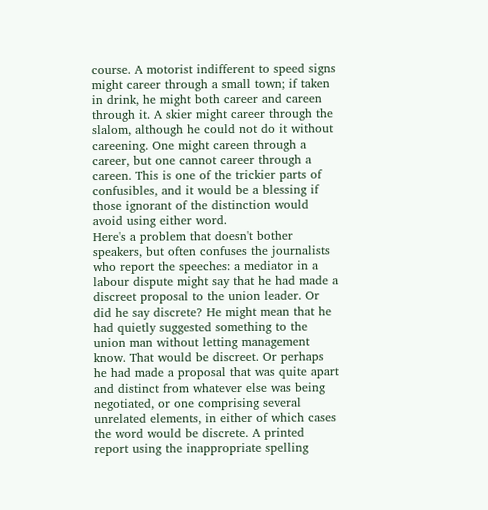course. A motorist indifferent to speed signs might career through a small town; if taken in drink, he might both career and careen through it. A skier might career through the slalom, although he could not do it without careening. One might careen through a career, but one cannot career through a careen. This is one of the trickier parts of confusibles, and it would be a blessing if those ignorant of the distinction would avoid using either word.
Here's a problem that doesn't bother speakers, but often confuses the journalists who report the speeches: a mediator in a labour dispute might say that he had made a discreet proposal to the union leader. Or did he say discrete? He might mean that he had quietly suggested something to the union man without letting management know. That would be discreet. Or perhaps he had made a proposal that was quite apart and distinct from whatever else was being negotiated, or one comprising several unrelated elements, in either of which cases the word would be discrete. A printed report using the inappropriate spelling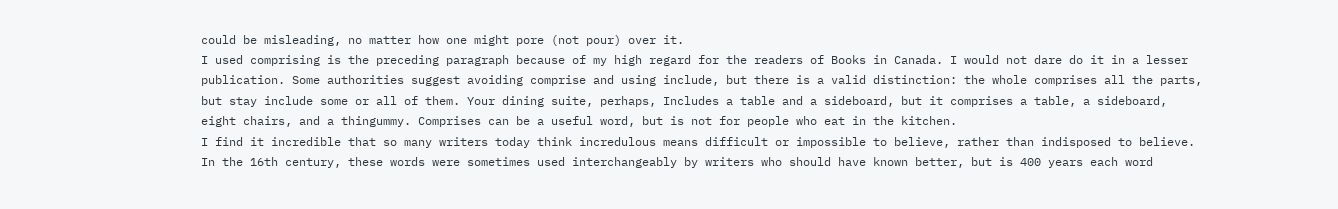could be misleading, no matter how one might pore (not pour) over it.
I used comprising is the preceding paragraph because of my high regard for the readers of Books in Canada. I would not dare do it in a lesser publication. Some authorities suggest avoiding comprise and using include, but there is a valid distinction: the whole comprises all the parts, but stay include some or all of them. Your dining suite, perhaps, Includes a table and a sideboard, but it comprises a table, a sideboard, eight chairs, and a thingummy. Comprises can be a useful word, but is not for people who eat in the kitchen.
I find it incredible that so many writers today think incredulous means difficult or impossible to believe, rather than indisposed to believe. In the 16th century, these words were sometimes used interchangeably by writers who should have known better, but is 400 years each word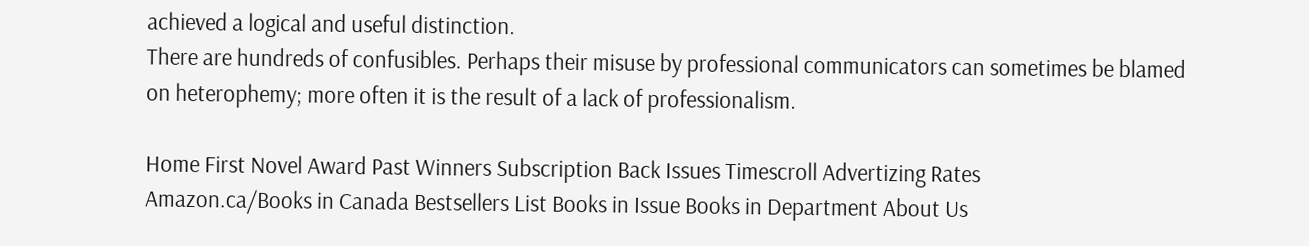achieved a logical and useful distinction.
There are hundreds of confusibles. Perhaps their misuse by professional communicators can sometimes be blamed on heterophemy; more often it is the result of a lack of professionalism.

Home First Novel Award Past Winners Subscription Back Issues Timescroll Advertizing Rates
Amazon.ca/Books in Canada Bestsellers List Books in Issue Books in Department About Us